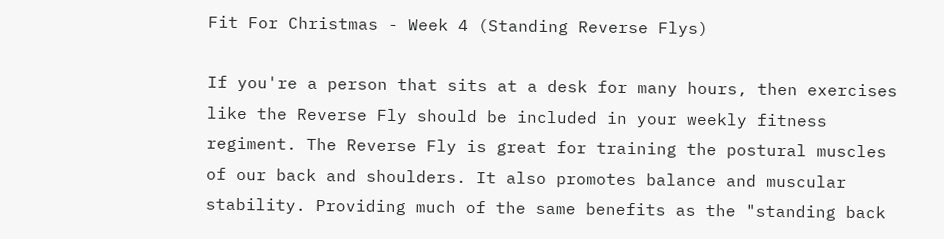Fit For Christmas - Week 4 (Standing Reverse Flys)

If you're a person that sits at a desk for many hours, then exercises like the Reverse Fly should be included in your weekly fitness regiment. The Reverse Fly is great for training the postural muscles of our back and shoulders. It also promotes balance and muscular stability. Providing much of the same benefits as the "standing back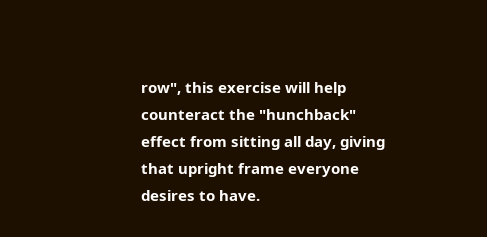row", this exercise will help counteract the "hunchback" effect from sitting all day, giving that upright frame everyone desires to have.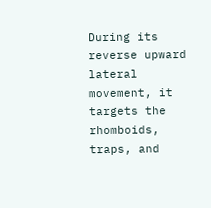During its reverse upward lateral movement, it targets the rhomboids, traps, and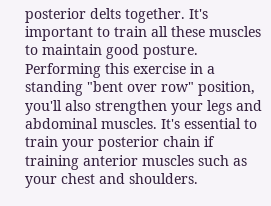posterior delts together. It's important to train all these muscles to maintain good posture. Performing this exercise in a standing "bent over row" position, you'll also strengthen your legs and abdominal muscles. It's essential to train your posterior chain if training anterior muscles such as your chest and shoulders.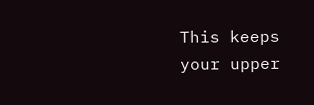This keeps your upper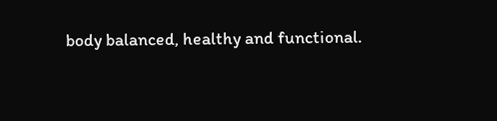body balanced, healthy and functional.